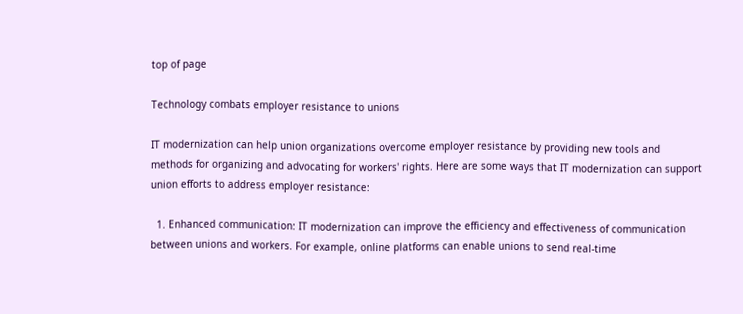top of page

Technology combats employer resistance to unions

IT modernization can help union organizations overcome employer resistance by providing new tools and methods for organizing and advocating for workers' rights. Here are some ways that IT modernization can support union efforts to address employer resistance:

  1. Enhanced communication: IT modernization can improve the efficiency and effectiveness of communication between unions and workers. For example, online platforms can enable unions to send real-time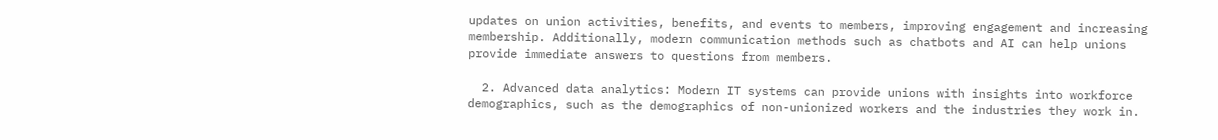updates on union activities, benefits, and events to members, improving engagement and increasing membership. Additionally, modern communication methods such as chatbots and AI can help unions provide immediate answers to questions from members.

  2. Advanced data analytics: Modern IT systems can provide unions with insights into workforce demographics, such as the demographics of non-unionized workers and the industries they work in.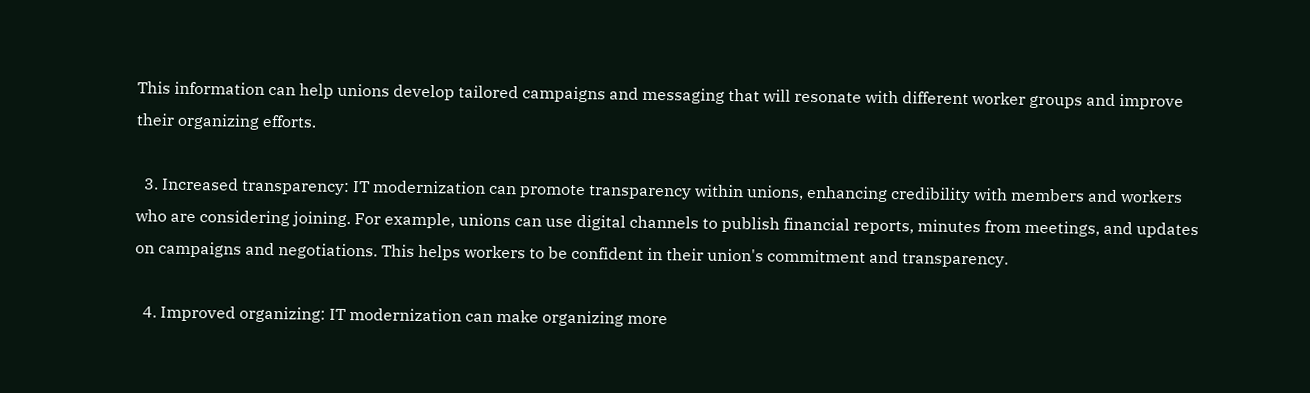This information can help unions develop tailored campaigns and messaging that will resonate with different worker groups and improve their organizing efforts.

  3. Increased transparency: IT modernization can promote transparency within unions, enhancing credibility with members and workers who are considering joining. For example, unions can use digital channels to publish financial reports, minutes from meetings, and updates on campaigns and negotiations. This helps workers to be confident in their union's commitment and transparency.

  4. Improved organizing: IT modernization can make organizing more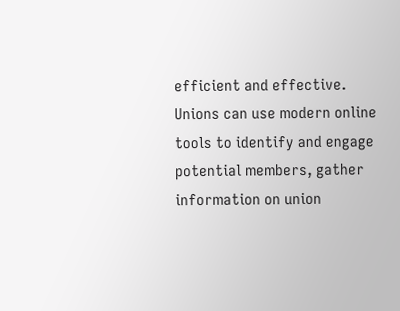efficient and effective. Unions can use modern online tools to identify and engage potential members, gather information on union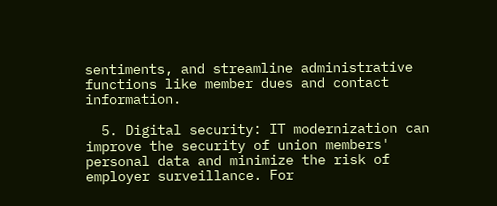sentiments, and streamline administrative functions like member dues and contact information.

  5. Digital security: IT modernization can improve the security of union members' personal data and minimize the risk of employer surveillance. For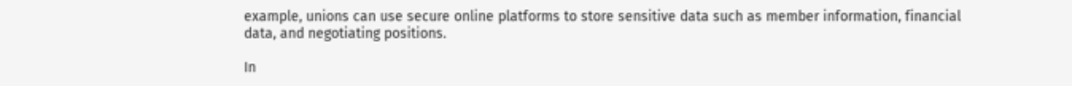example, unions can use secure online platforms to store sensitive data such as member information, financial data, and negotiating positions.

In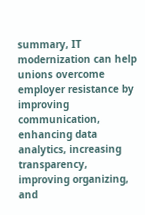summary, IT modernization can help unions overcome employer resistance by improving communication, enhancing data analytics, increasing transparency, improving organizing, and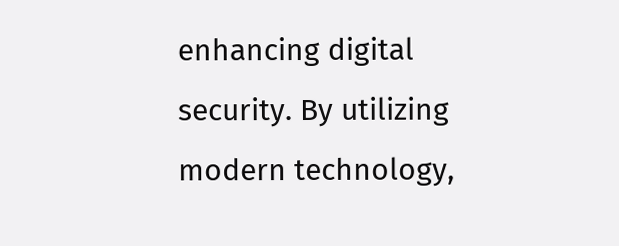enhancing digital security. By utilizing modern technology,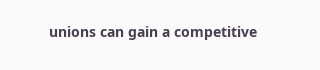unions can gain a competitive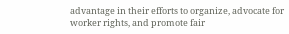advantage in their efforts to organize, advocate for worker rights, and promote fair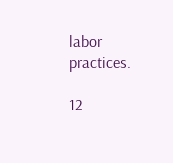labor practices.

12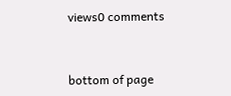views0 comments


bottom of page